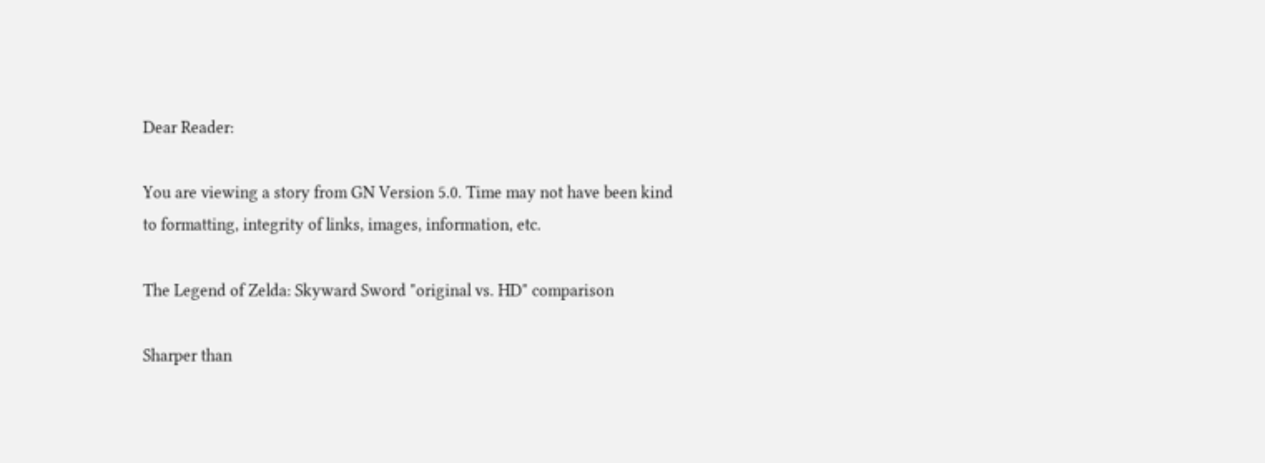Dear Reader:

You are viewing a story from GN Version 5.0. Time may not have been kind to formatting, integrity of links, images, information, etc.

The Legend of Zelda: Skyward Sword "original vs. HD" comparison

Sharper than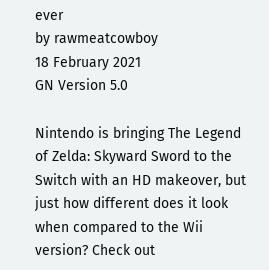ever
by rawmeatcowboy
18 February 2021
GN Version 5.0

Nintendo is bringing The Legend of Zelda: Skyward Sword to the Switch with an HD makeover, but just how different does it look when compared to the Wii version? Check out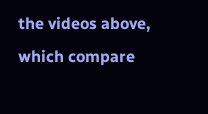the videos above, which compare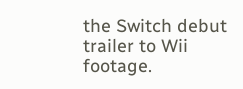the Switch debut trailer to Wii footage.